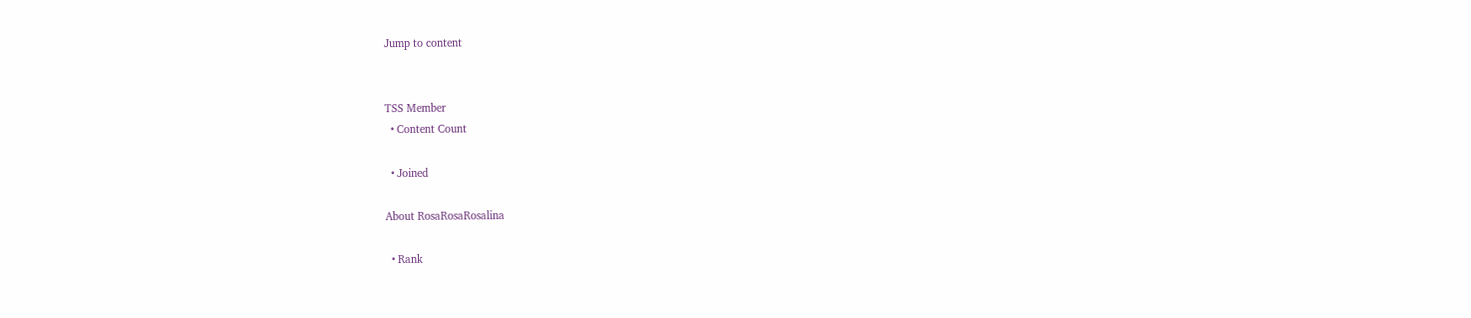Jump to content


TSS Member
  • Content Count

  • Joined

About RosaRosaRosalina

  • Rank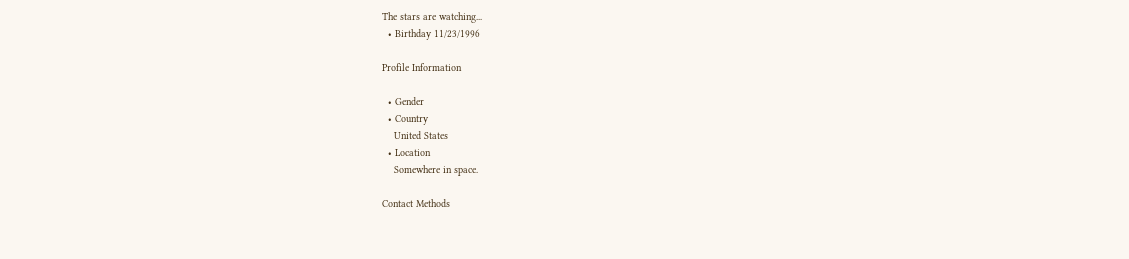The stars are watching...
  • Birthday 11/23/1996

Profile Information

  • Gender
  • Country
    United States
  • Location
    Somewhere in space.

Contact Methods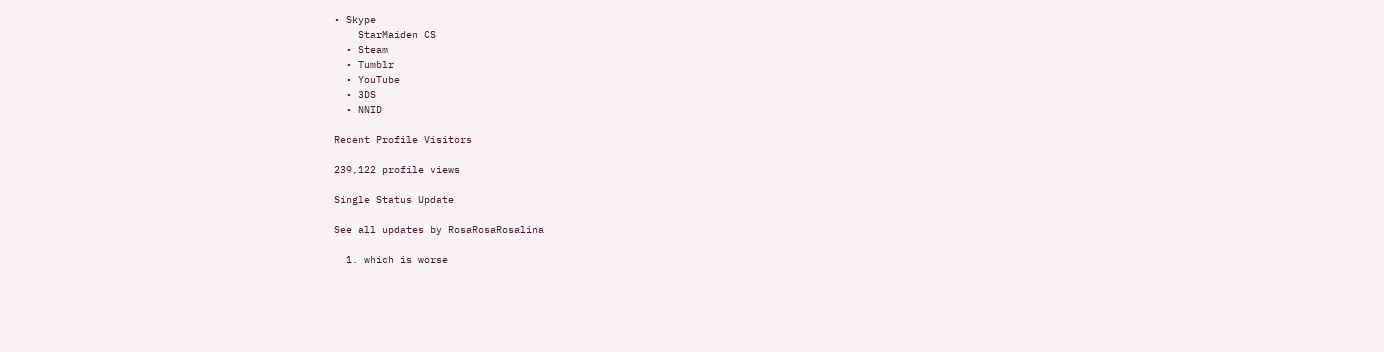• Skype
    StarMaiden CS
  • Steam
  • Tumblr
  • YouTube
  • 3DS
  • NNID

Recent Profile Visitors

239,122 profile views

Single Status Update

See all updates by RosaRosaRosalina

  1. which is worse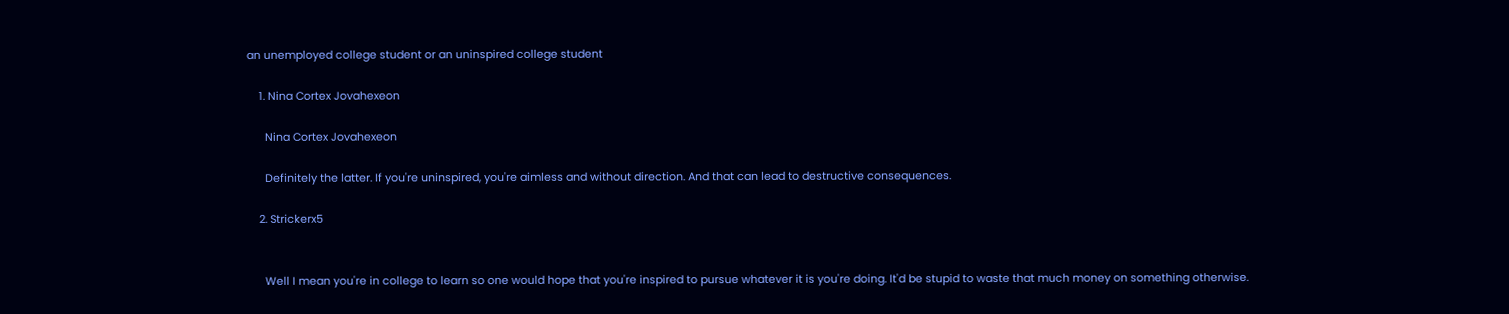an unemployed college student or an uninspired college student

    1. Nina Cortex Jovahexeon

      Nina Cortex Jovahexeon

      Definitely the latter. If you're uninspired, you're aimless and without direction. And that can lead to destructive consequences.

    2. Strickerx5


      Well I mean you're in college to learn so one would hope that you're inspired to pursue whatever it is you're doing. It'd be stupid to waste that much money on something otherwise.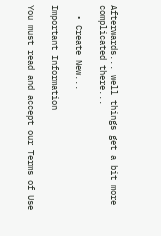Afterwards... well things get a bit more complicated there...

  • Create New...

Important Information

You must read and accept our Terms of Use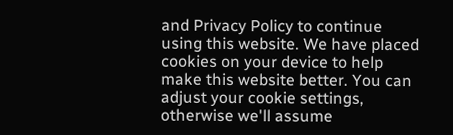and Privacy Policy to continue using this website. We have placed cookies on your device to help make this website better. You can adjust your cookie settings, otherwise we'll assume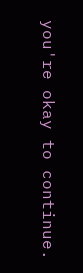you're okay to continue.